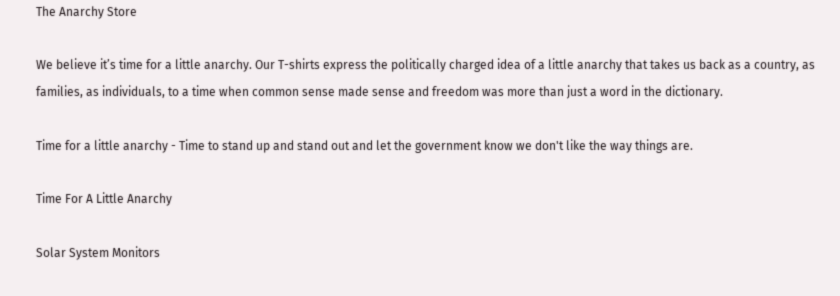The Anarchy Store

We believe it’s time for a little anarchy. Our T-shirts express the politically charged idea of a little anarchy that takes us back as a country, as families, as individuals, to a time when common sense made sense and freedom was more than just a word in the dictionary.

Time for a little anarchy - Time to stand up and stand out and let the government know we don't like the way things are.

Time For A Little Anarchy

Solar System Monitors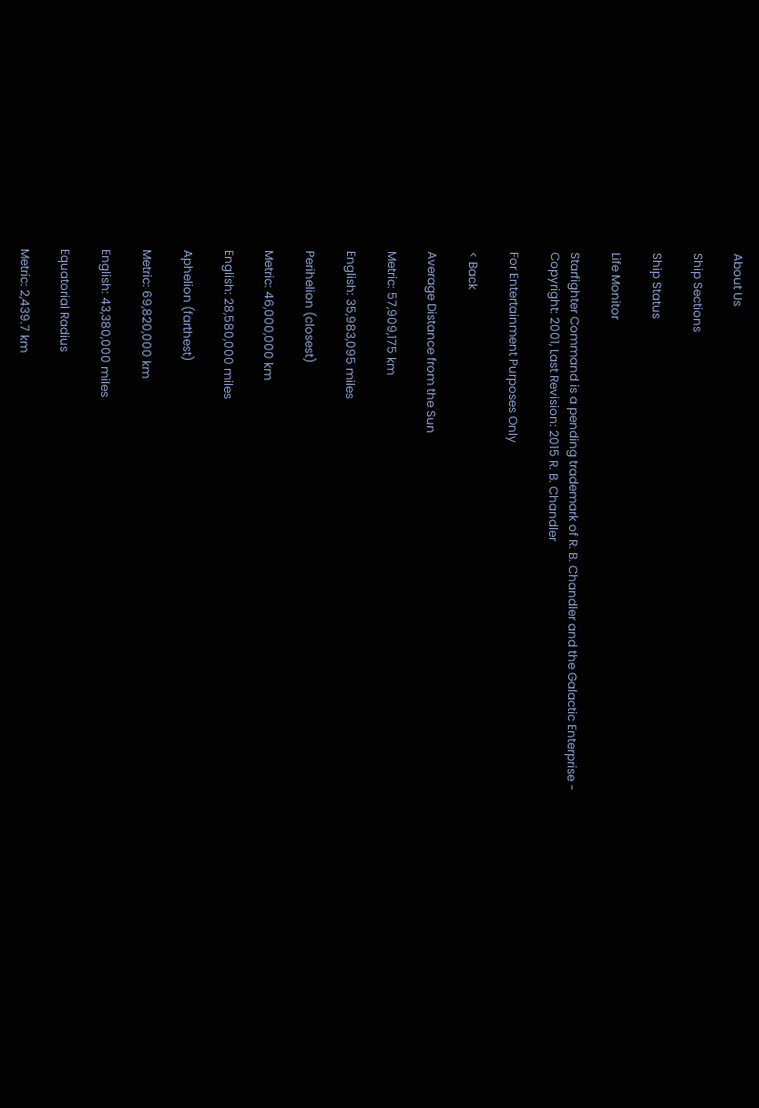About Us

Ship Sections

Ship Status

Life Monitor

Starfighter Command is a pending trademark of R. B. Chandler and the Galactic Enterprise - Copyright: 2001, Last Revision: 2015 R. B. Chandler

For Entertainment Purposes Only

< Back

Average Distance from the Sun

Metric: 57,909,175 km

English: 35,983,095 miles

Perihelion (closest)

Metric: 46,000,000 km

English: 28,580,000 miles

Aphelion (farthest)

Metric: 69,820,000 km

English: 43,380,000 miles

Equatorial Radius

Metric: 2,439.7 km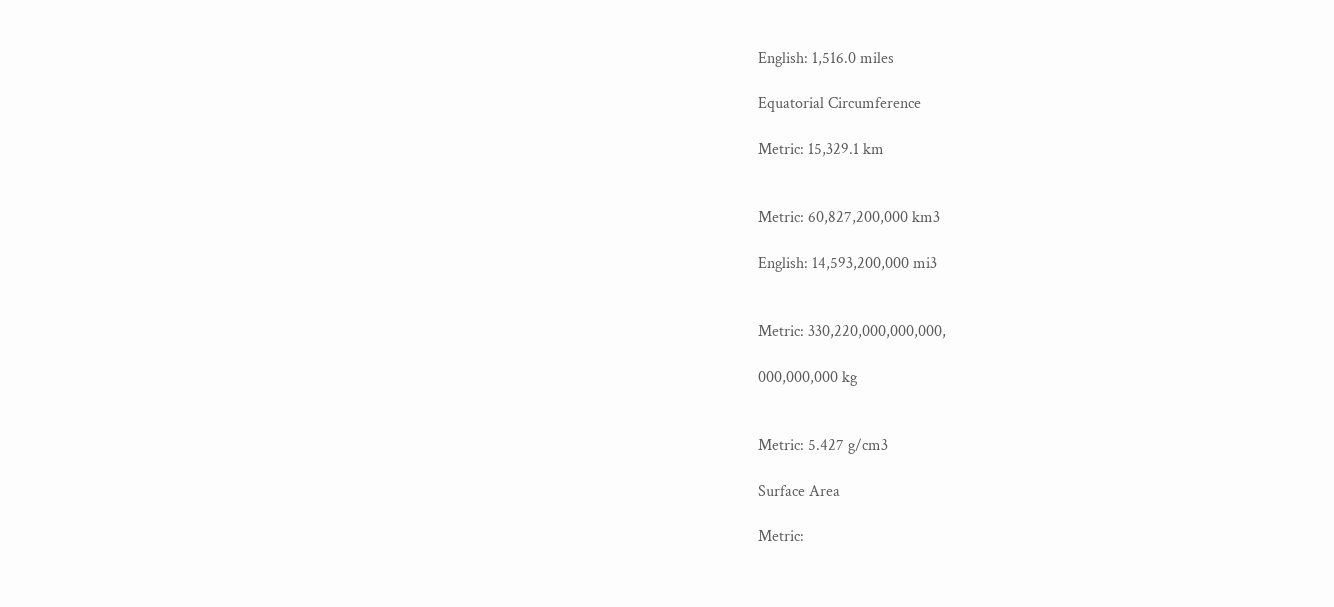English: 1,516.0 miles

Equatorial Circumference

Metric: 15,329.1 km


Metric: 60,827,200,000 km3

English: 14,593,200,000 mi3


Metric: 330,220,000,000,000,

000,000,000 kg


Metric: 5.427 g/cm3

Surface Area

Metric: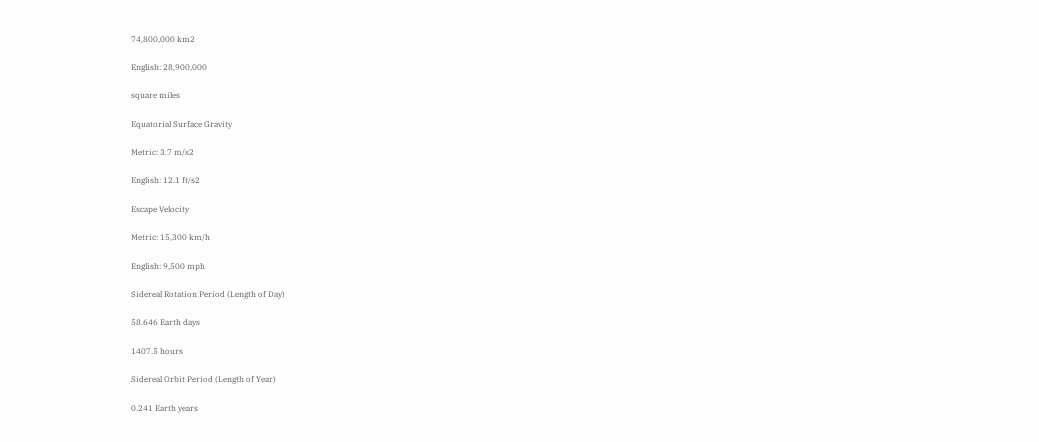74,800,000 km2

English: 28,900,000

square miles

Equatorial Surface Gravity

Metric: 3.7 m/s2

English: 12.1 ft/s2

Escape Velocity

Metric: 15,300 km/h

English: 9,500 mph

Sidereal Rotation Period (Length of Day)

58.646 Earth days

1407.5 hours

Sidereal Orbit Period (Length of Year)

0.241 Earth years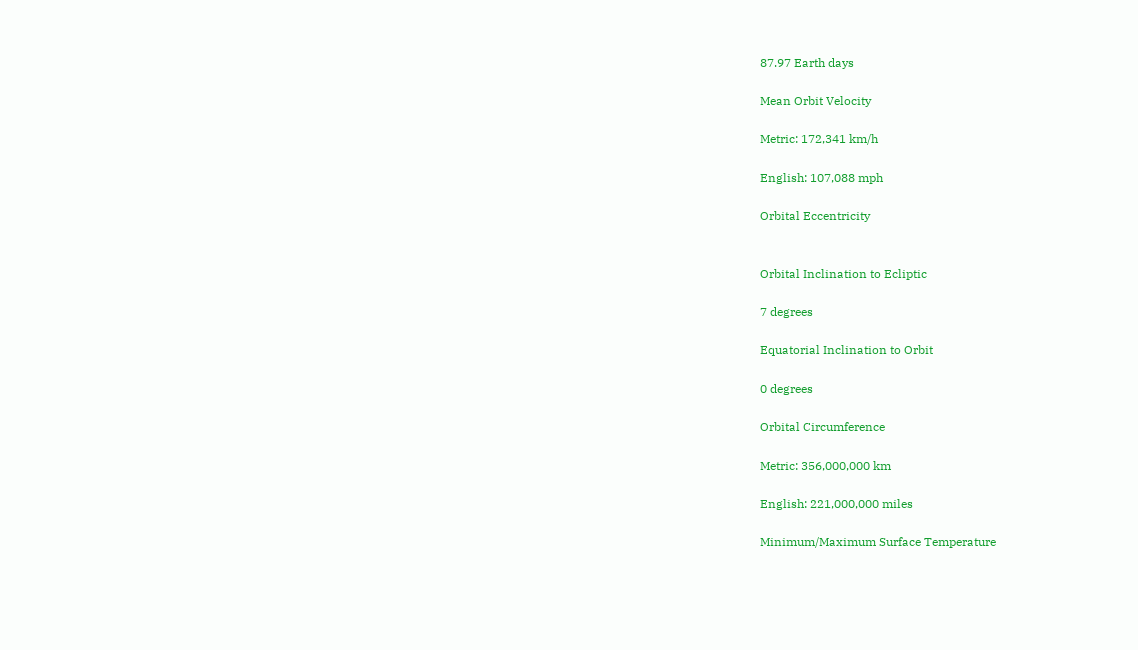87.97 Earth days

Mean Orbit Velocity

Metric: 172,341 km/h

English: 107,088 mph

Orbital Eccentricity


Orbital Inclination to Ecliptic

7 degrees

Equatorial Inclination to Orbit

0 degrees

Orbital Circumference

Metric: 356,000,000 km

English: 221,000,000 miles

Minimum/Maximum Surface Temperature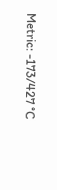Metric: -173/427 °C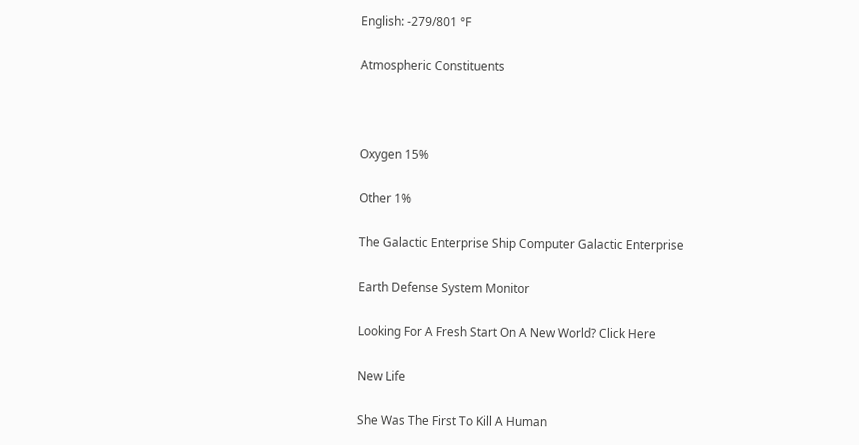English: -279/801 °F

Atmospheric Constituents



Oxygen 15%

Other 1%

The Galactic Enterprise Ship Computer Galactic Enterprise

Earth Defense System Monitor

Looking For A Fresh Start On A New World? Click Here

New Life

She Was The First To Kill A Human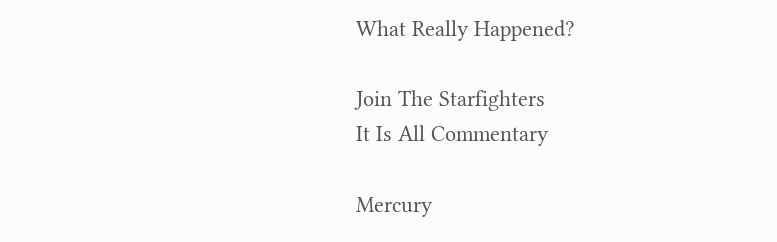What Really Happened?

Join The Starfighters
It Is All Commentary

Mercury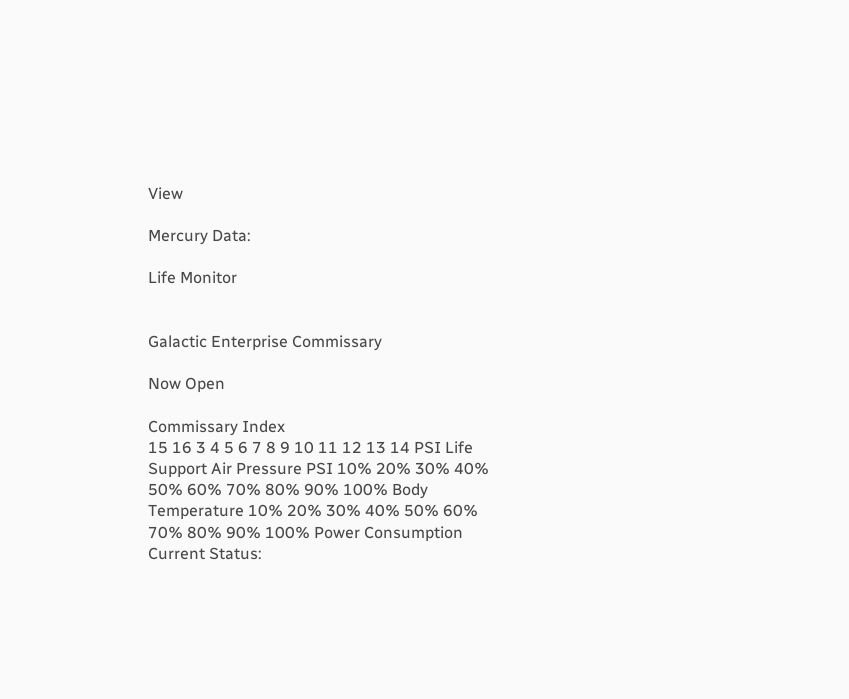View

Mercury Data:

Life Monitor


Galactic Enterprise Commissary

Now Open

Commissary Index
15 16 3 4 5 6 7 8 9 10 11 12 13 14 PSI Life Support Air Pressure PSI 10% 20% 30% 40% 50% 60% 70% 80% 90% 100% Body  Temperature 10% 20% 30% 40% 50% 60% 70% 80% 90% 100% Power Consumption Current Status: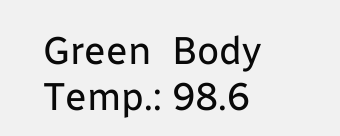Green  Body Temp.: 98.6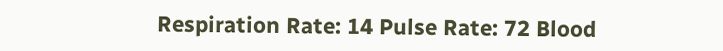Respiration Rate: 14 Pulse Rate: 72 Blood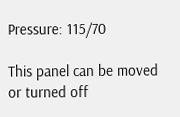Pressure: 115/70

This panel can be moved or turned off